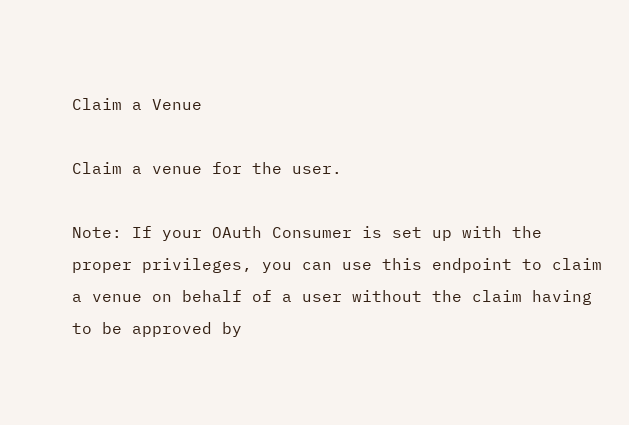Claim a Venue

Claim a venue for the user.

Note: If your OAuth Consumer is set up with the proper privileges, you can use this endpoint to claim a venue on behalf of a user without the claim having to be approved by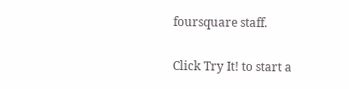foursquare staff.

Click Try It! to start a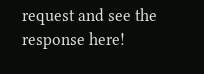request and see the response here!